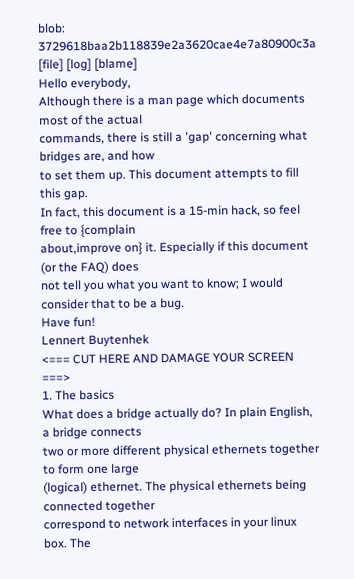blob: 3729618baa2b118839e2a3620cae4e7a80900c3a [file] [log] [blame]
Hello everybody,
Although there is a man page which documents most of the actual
commands, there is still a 'gap' concerning what bridges are, and how
to set them up. This document attempts to fill this gap.
In fact, this document is a 15-min hack, so feel free to {complain
about,improve on} it. Especially if this document (or the FAQ) does
not tell you what you want to know; I would consider that to be a bug.
Have fun!
Lennert Buytenhek
<=== CUT HERE AND DAMAGE YOUR SCREEN ===>
1. The basics
What does a bridge actually do? In plain English, a bridge connects
two or more different physical ethernets together to form one large
(logical) ethernet. The physical ethernets being connected together
correspond to network interfaces in your linux box. The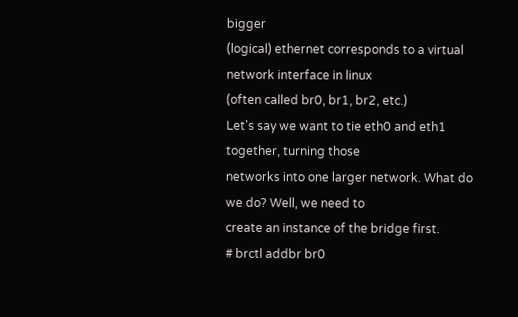bigger
(logical) ethernet corresponds to a virtual network interface in linux
(often called br0, br1, br2, etc.)
Let's say we want to tie eth0 and eth1 together, turning those
networks into one larger network. What do we do? Well, we need to
create an instance of the bridge first.
# brctl addbr br0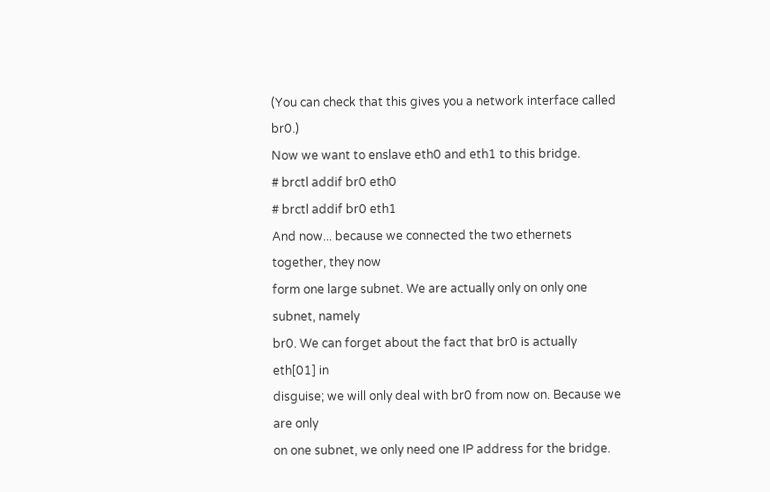(You can check that this gives you a network interface called br0.)
Now we want to enslave eth0 and eth1 to this bridge.
# brctl addif br0 eth0
# brctl addif br0 eth1
And now... because we connected the two ethernets together, they now
form one large subnet. We are actually only on only one subnet, namely
br0. We can forget about the fact that br0 is actually eth[01] in
disguise; we will only deal with br0 from now on. Because we are only
on one subnet, we only need one IP address for the bridge.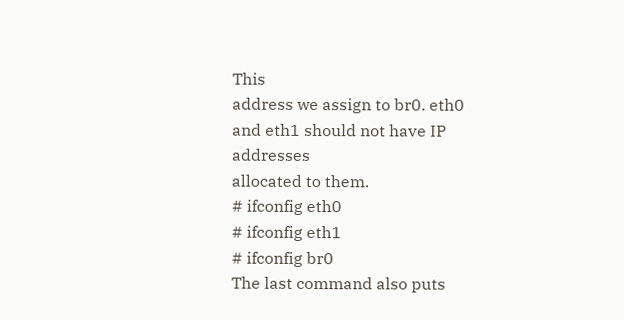This
address we assign to br0. eth0 and eth1 should not have IP addresses
allocated to them.
# ifconfig eth0
# ifconfig eth1
# ifconfig br0
The last command also puts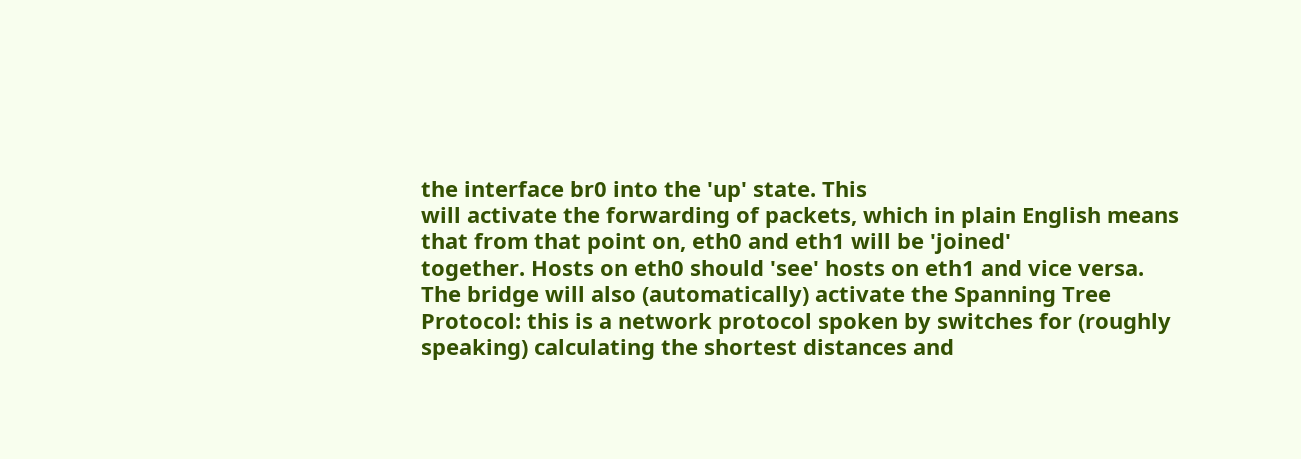the interface br0 into the 'up' state. This
will activate the forwarding of packets, which in plain English means
that from that point on, eth0 and eth1 will be 'joined'
together. Hosts on eth0 should 'see' hosts on eth1 and vice versa.
The bridge will also (automatically) activate the Spanning Tree
Protocol: this is a network protocol spoken by switches for (roughly
speaking) calculating the shortest distances and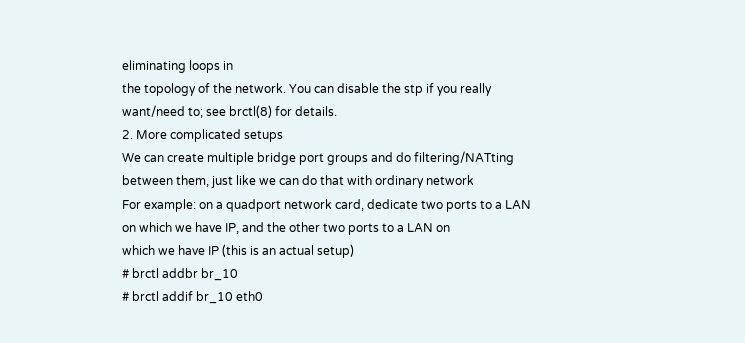eliminating loops in
the topology of the network. You can disable the stp if you really
want/need to; see brctl(8) for details.
2. More complicated setups
We can create multiple bridge port groups and do filtering/NATting
between them, just like we can do that with ordinary network
For example: on a quadport network card, dedicate two ports to a LAN
on which we have IP, and the other two ports to a LAN on
which we have IP (this is an actual setup)
# brctl addbr br_10
# brctl addif br_10 eth0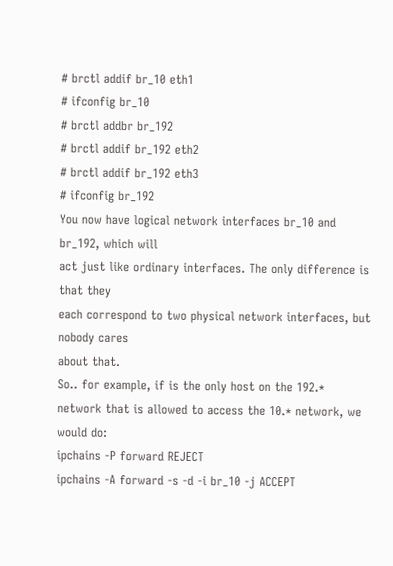# brctl addif br_10 eth1
# ifconfig br_10
# brctl addbr br_192
# brctl addif br_192 eth2
# brctl addif br_192 eth3
# ifconfig br_192
You now have logical network interfaces br_10 and br_192, which will
act just like ordinary interfaces. The only difference is that they
each correspond to two physical network interfaces, but nobody cares
about that.
So.. for example, if is the only host on the 192.*
network that is allowed to access the 10.* network, we would do:
ipchains -P forward REJECT
ipchains -A forward -s -d -i br_10 -j ACCEPT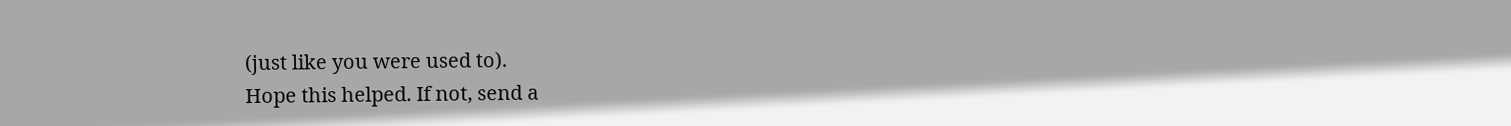(just like you were used to).
Hope this helped. If not, send a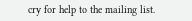cry for help to the mailing list.